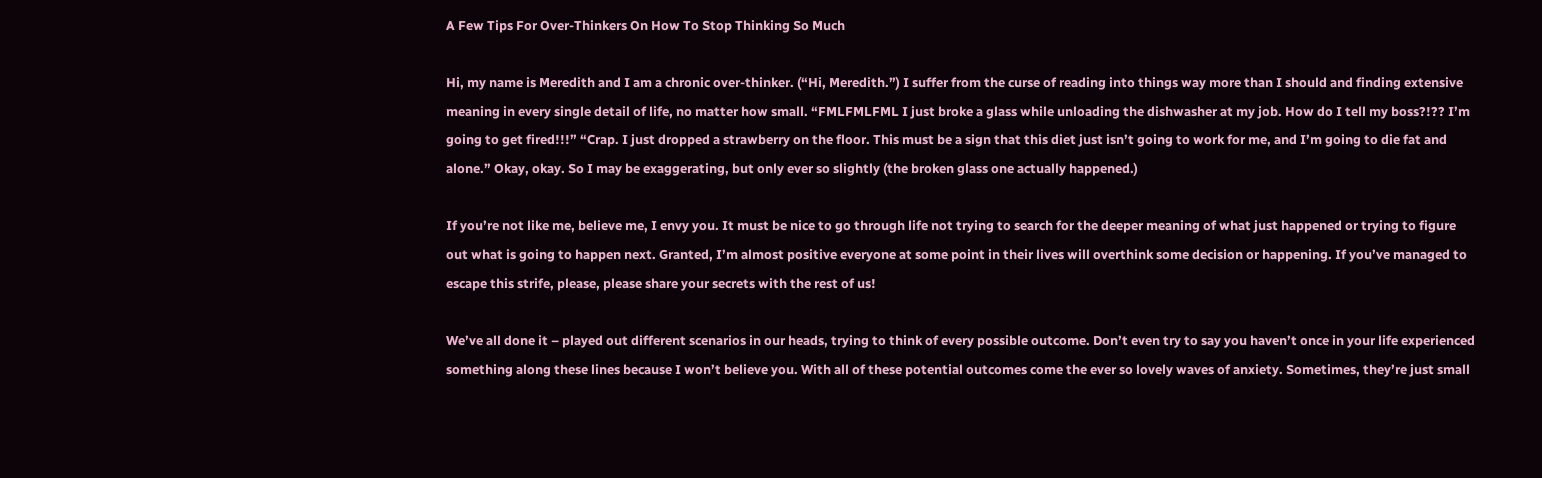A Few Tips For Over-Thinkers On How To Stop Thinking So Much

Hi, my name is Meredith and I am a chronic over-thinker. (“Hi, Meredith.”) I suffer from the curse of reading into things way more than I should and finding extensive meaning in every single detail of life, no matter how small. “FMLFMLFML I just broke a glass while unloading the dishwasher at my job. How do I tell my boss?!?? I’m going to get fired!!!” “Crap. I just dropped a strawberry on the floor. This must be a sign that this diet just isn’t going to work for me, and I’m going to die fat and alone.” Okay, okay. So I may be exaggerating, but only ever so slightly (the broken glass one actually happened.)

If you’re not like me, believe me, I envy you. It must be nice to go through life not trying to search for the deeper meaning of what just happened or trying to figure out what is going to happen next. Granted, I’m almost positive everyone at some point in their lives will overthink some decision or happening. If you’ve managed to escape this strife, please, please share your secrets with the rest of us!

We’ve all done it – played out different scenarios in our heads, trying to think of every possible outcome. Don’t even try to say you haven’t once in your life experienced something along these lines because I won’t believe you. With all of these potential outcomes come the ever so lovely waves of anxiety. Sometimes, they’re just small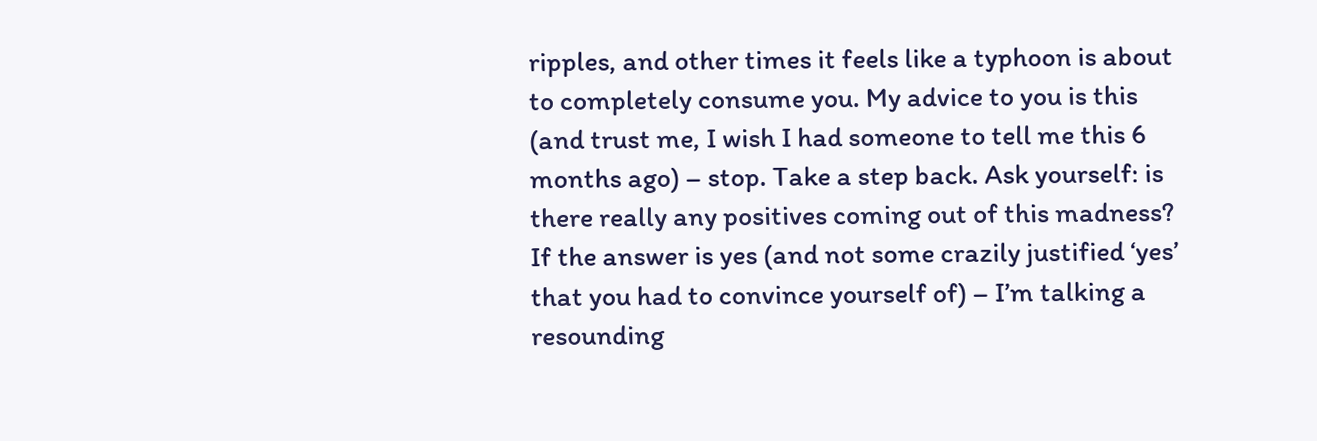ripples, and other times it feels like a typhoon is about to completely consume you. My advice to you is this (and trust me, I wish I had someone to tell me this 6 months ago) – stop. Take a step back. Ask yourself: is there really any positives coming out of this madness? If the answer is yes (and not some crazily justified ‘yes’ that you had to convince yourself of) – I’m talking a resounding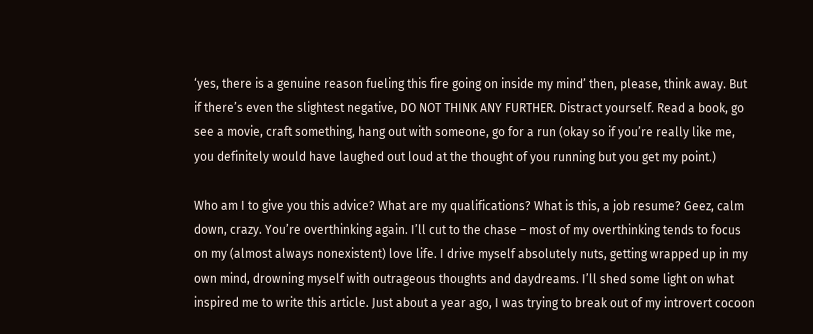‘yes, there is a genuine reason fueling this fire going on inside my mind’ then, please, think away. But if there’s even the slightest negative, DO NOT THINK ANY FURTHER. Distract yourself. Read a book, go see a movie, craft something, hang out with someone, go for a run (okay so if you’re really like me, you definitely would have laughed out loud at the thought of you running but you get my point.)

Who am I to give you this advice? What are my qualifications? What is this, a job resume? Geez, calm down, crazy. You’re overthinking again. I’ll cut to the chase – most of my overthinking tends to focus on my (almost always nonexistent) love life. I drive myself absolutely nuts, getting wrapped up in my own mind, drowning myself with outrageous thoughts and daydreams. I’ll shed some light on what inspired me to write this article. Just about a year ago, I was trying to break out of my introvert cocoon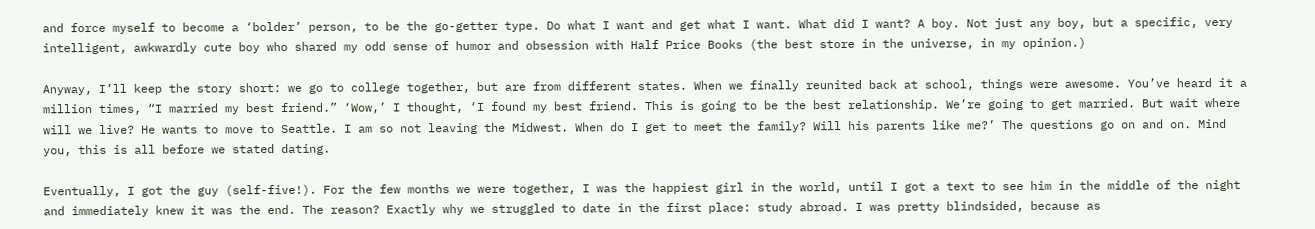and force myself to become a ‘bolder’ person, to be the go-getter type. Do what I want and get what I want. What did I want? A boy. Not just any boy, but a specific, very intelligent, awkwardly cute boy who shared my odd sense of humor and obsession with Half Price Books (the best store in the universe, in my opinion.)

Anyway, I’ll keep the story short: we go to college together, but are from different states. When we finally reunited back at school, things were awesome. You’ve heard it a million times, “I married my best friend.” ‘Wow,’ I thought, ‘I found my best friend. This is going to be the best relationship. We’re going to get married. But wait where will we live? He wants to move to Seattle. I am so not leaving the Midwest. When do I get to meet the family? Will his parents like me?’ The questions go on and on. Mind you, this is all before we stated dating.

Eventually, I got the guy (self-five!). For the few months we were together, I was the happiest girl in the world, until I got a text to see him in the middle of the night and immediately knew it was the end. The reason? Exactly why we struggled to date in the first place: study abroad. I was pretty blindsided, because as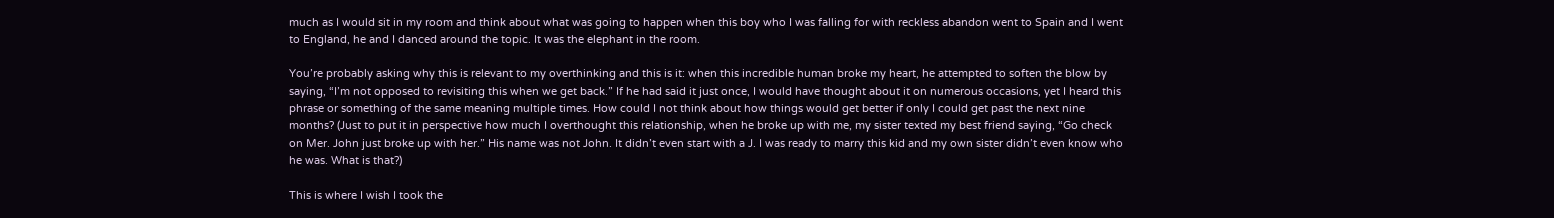much as I would sit in my room and think about what was going to happen when this boy who I was falling for with reckless abandon went to Spain and I went to England, he and I danced around the topic. It was the elephant in the room.

You’re probably asking why this is relevant to my overthinking and this is it: when this incredible human broke my heart, he attempted to soften the blow by saying, “I’m not opposed to revisiting this when we get back.” If he had said it just once, I would have thought about it on numerous occasions, yet I heard this phrase or something of the same meaning multiple times. How could I not think about how things would get better if only I could get past the next nine months? (Just to put it in perspective how much I overthought this relationship, when he broke up with me, my sister texted my best friend saying, “Go check on Mer. John just broke up with her.” His name was not John. It didn’t even start with a J. I was ready to marry this kid and my own sister didn’t even know who he was. What is that?)

This is where I wish I took the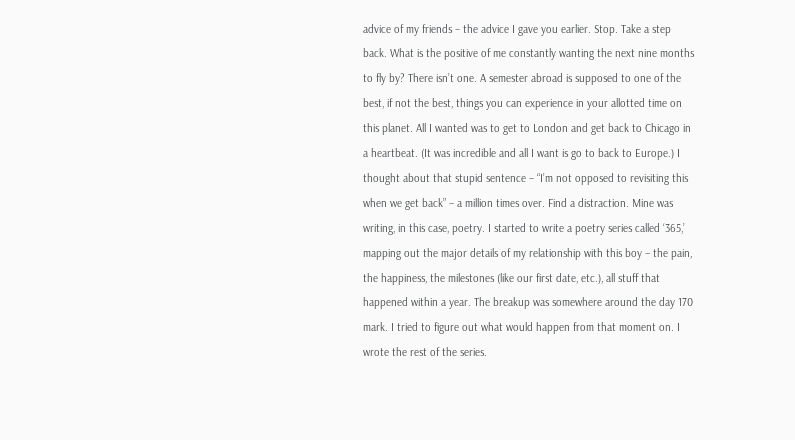advice of my friends – the advice I gave you earlier. Stop. Take a step back. What is the positive of me constantly wanting the next nine months to fly by? There isn’t one. A semester abroad is supposed to one of the best, if not the best, things you can experience in your allotted time on this planet. All I wanted was to get to London and get back to Chicago in a heartbeat. (It was incredible and all I want is go to back to Europe.) I thought about that stupid sentence – “I’m not opposed to revisiting this when we get back” – a million times over. Find a distraction. Mine was writing, in this case, poetry. I started to write a poetry series called ‘365,’ mapping out the major details of my relationship with this boy – the pain, the happiness, the milestones (like our first date, etc.), all stuff that happened within a year. The breakup was somewhere around the day 170 mark. I tried to figure out what would happen from that moment on. I wrote the rest of the series.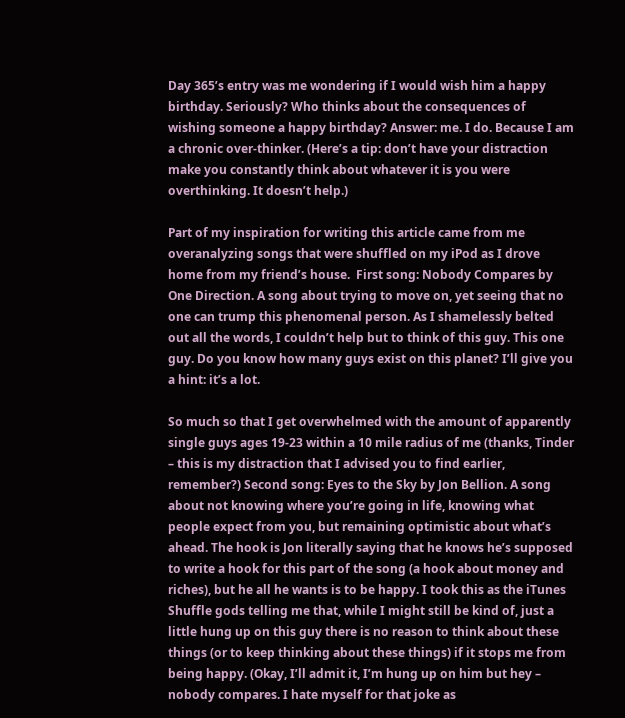Day 365’s entry was me wondering if I would wish him a happy birthday. Seriously? Who thinks about the consequences of wishing someone a happy birthday? Answer: me. I do. Because I am a chronic over-thinker. (Here’s a tip: don’t have your distraction make you constantly think about whatever it is you were overthinking. It doesn’t help.)

Part of my inspiration for writing this article came from me overanalyzing songs that were shuffled on my iPod as I drove home from my friend’s house.  First song: Nobody Compares by One Direction. A song about trying to move on, yet seeing that no one can trump this phenomenal person. As I shamelessly belted out all the words, I couldn’t help but to think of this guy. This one guy. Do you know how many guys exist on this planet? I’ll give you a hint: it’s a lot.

So much so that I get overwhelmed with the amount of apparently single guys ages 19-23 within a 10 mile radius of me (thanks, Tinder – this is my distraction that I advised you to find earlier, remember?) Second song: Eyes to the Sky by Jon Bellion. A song about not knowing where you’re going in life, knowing what people expect from you, but remaining optimistic about what’s ahead. The hook is Jon literally saying that he knows he’s supposed to write a hook for this part of the song (a hook about money and riches), but he all he wants is to be happy. I took this as the iTunes Shuffle gods telling me that, while I might still be kind of, just a little hung up on this guy there is no reason to think about these things (or to keep thinking about these things) if it stops me from being happy. (Okay, I’ll admit it, I’m hung up on him but hey – nobody compares. I hate myself for that joke as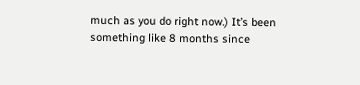much as you do right now.) It’s been something like 8 months since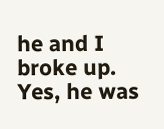he and I broke up. Yes, he was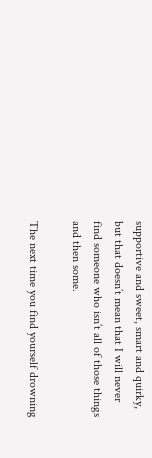supportive and sweet, smart and quirky, but that doesn’t mean that I will never find someone who isn’t all of those things and then some.

The next time you find yourself drowning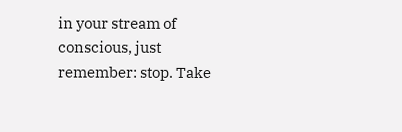in your stream of conscious, just remember: stop. Take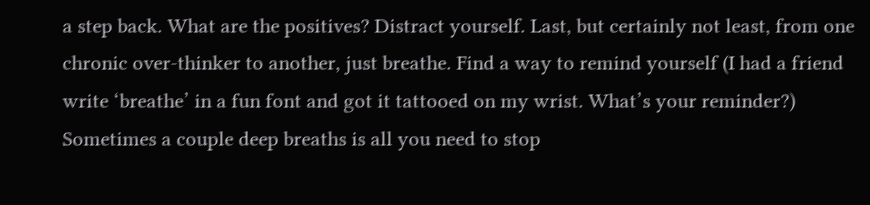a step back. What are the positives? Distract yourself. Last, but certainly not least, from one chronic over-thinker to another, just breathe. Find a way to remind yourself (I had a friend write ‘breathe’ in a fun font and got it tattooed on my wrist. What’s your reminder?) Sometimes a couple deep breaths is all you need to stop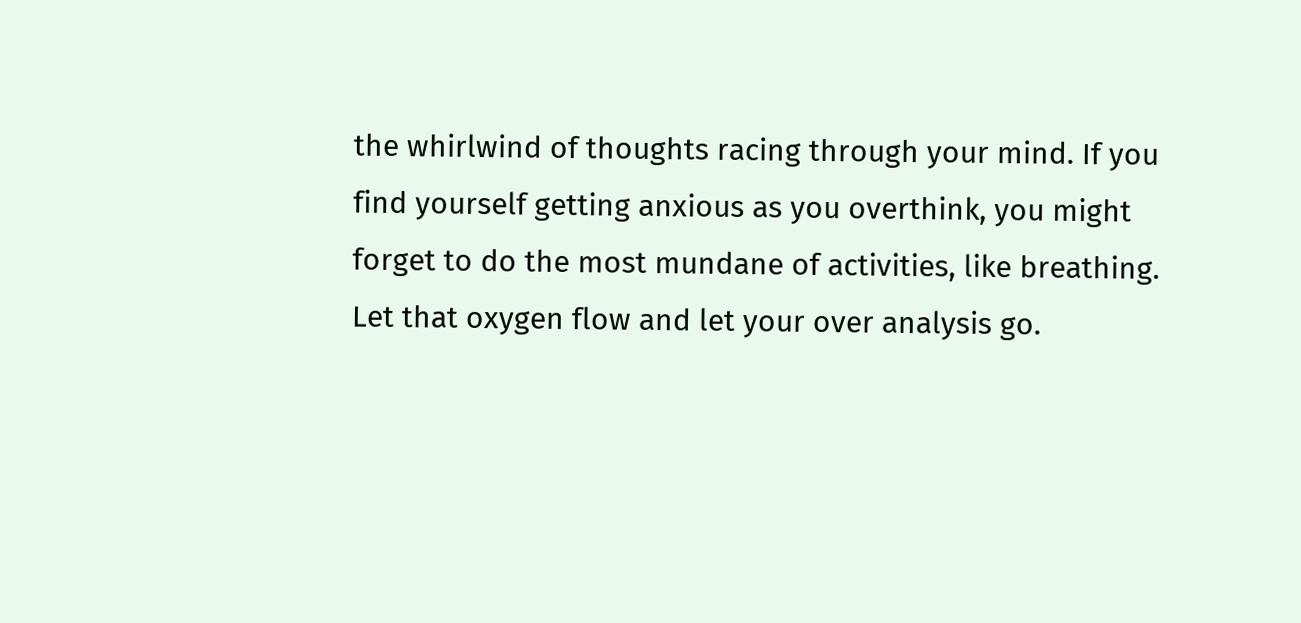the whirlwind of thoughts racing through your mind. If you find yourself getting anxious as you overthink, you might forget to do the most mundane of activities, like breathing. Let that oxygen flow and let your over analysis go.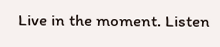Live in the moment. Listen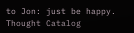to Jon: just be happy. Thought Catalog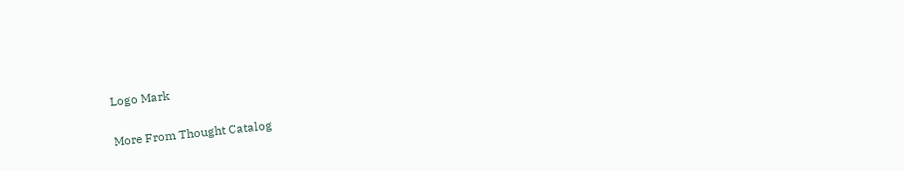Logo Mark

More From Thought Catalog